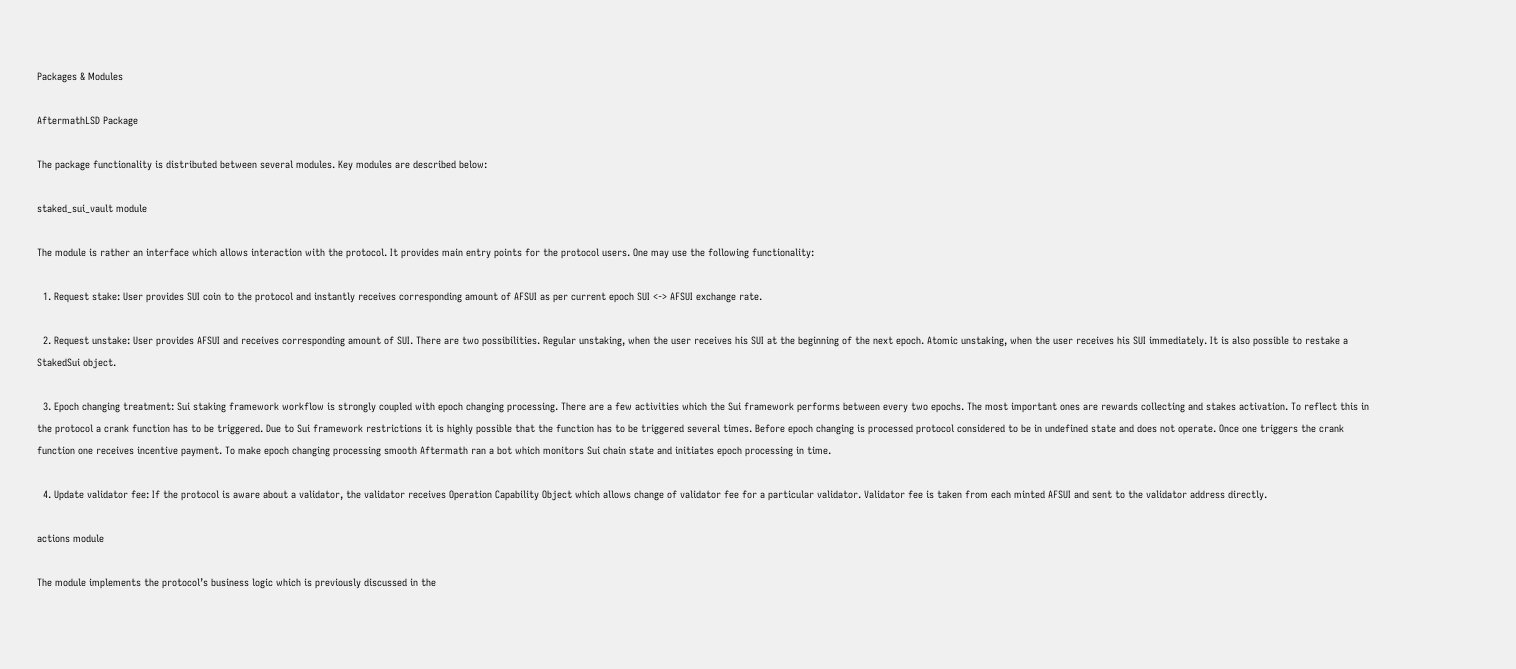Packages & Modules

AftermathLSD Package

The package functionality is distributed between several modules. Key modules are described below:

staked_sui_vault module

The module is rather an interface which allows interaction with the protocol. It provides main entry points for the protocol users. One may use the following functionality:

  1. Request stake: User provides SUI coin to the protocol and instantly receives corresponding amount of AFSUI as per current epoch SUI <-> AFSUI exchange rate.

  2. Request unstake: User provides AFSUI and receives corresponding amount of SUI. There are two possibilities. Regular unstaking, when the user receives his SUI at the beginning of the next epoch. Atomic unstaking, when the user receives his SUI immediately. It is also possible to restake a StakedSui object.

  3. Epoch changing treatment: Sui staking framework workflow is strongly coupled with epoch changing processing. There are a few activities which the Sui framework performs between every two epochs. The most important ones are rewards collecting and stakes activation. To reflect this in the protocol a crank function has to be triggered. Due to Sui framework restrictions it is highly possible that the function has to be triggered several times. Before epoch changing is processed protocol considered to be in undefined state and does not operate. Once one triggers the crank function one receives incentive payment. To make epoch changing processing smooth Aftermath ran a bot which monitors Sui chain state and initiates epoch processing in time.

  4. Update validator fee: If the protocol is aware about a validator, the validator receives Operation Capability Object which allows change of validator fee for a particular validator. Validator fee is taken from each minted AFSUI and sent to the validator address directly.

actions module

The module implements the protocol’s business logic which is previously discussed in the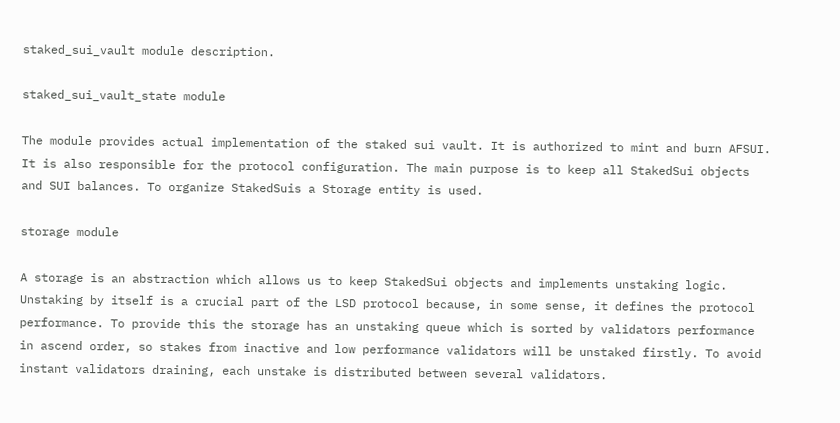staked_sui_vault module description.

staked_sui_vault_state module

The module provides actual implementation of the staked sui vault. It is authorized to mint and burn AFSUI. It is also responsible for the protocol configuration. The main purpose is to keep all StakedSui objects and SUI balances. To organize StakedSuis a Storage entity is used.

storage module

A storage is an abstraction which allows us to keep StakedSui objects and implements unstaking logic. Unstaking by itself is a crucial part of the LSD protocol because, in some sense, it defines the protocol performance. To provide this the storage has an unstaking queue which is sorted by validators performance in ascend order, so stakes from inactive and low performance validators will be unstaked firstly. To avoid instant validators draining, each unstake is distributed between several validators.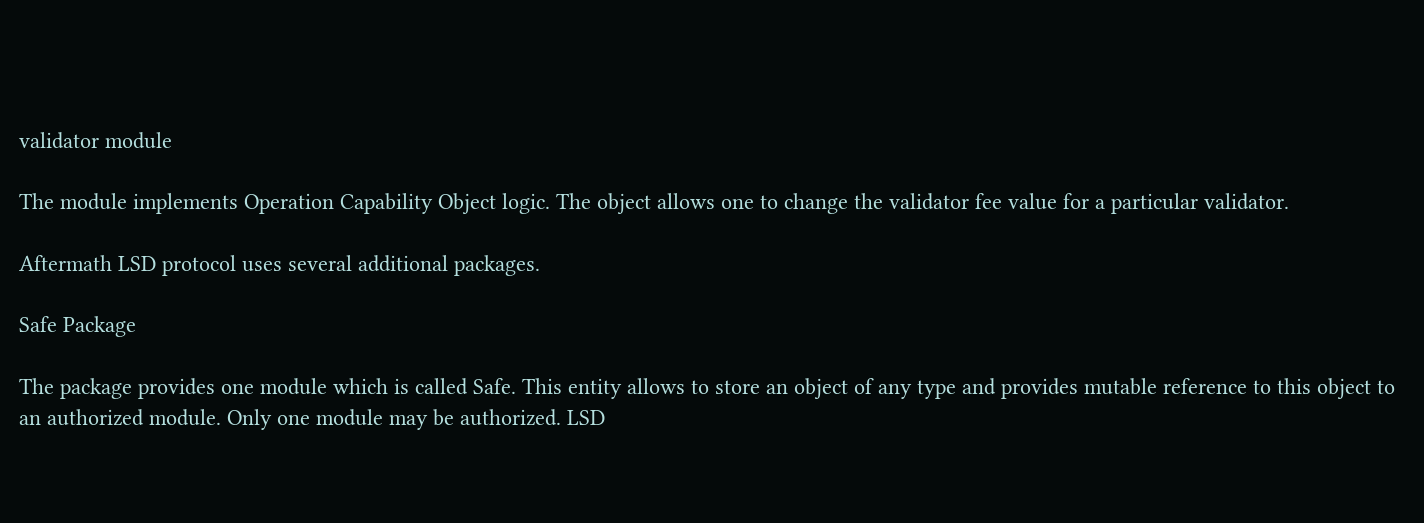validator module

The module implements Operation Capability Object logic. The object allows one to change the validator fee value for a particular validator.

Aftermath LSD protocol uses several additional packages.

Safe Package

The package provides one module which is called Safe. This entity allows to store an object of any type and provides mutable reference to this object to an authorized module. Only one module may be authorized. LSD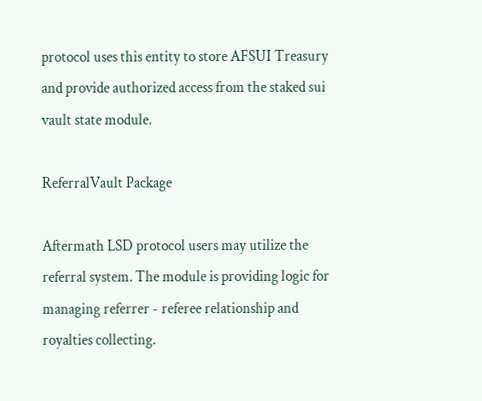protocol uses this entity to store AFSUI Treasury and provide authorized access from the staked sui vault state module.

ReferralVault Package

Aftermath LSD protocol users may utilize the referral system. The module is providing logic for managing referrer - referee relationship and royalties collecting.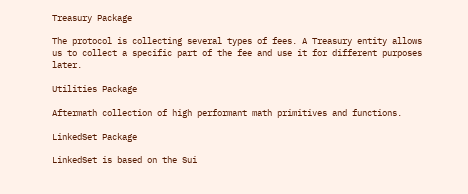Treasury Package

The protocol is collecting several types of fees. A Treasury entity allows us to collect a specific part of the fee and use it for different purposes later.

Utilities Package

Aftermath collection of high performant math primitives and functions.

LinkedSet Package

LinkedSet is based on the Sui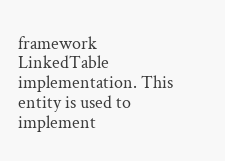framework LinkedTable implementation. This entity is used to implement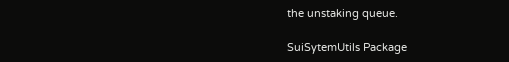the unstaking queue.

SuiSytemUtils Package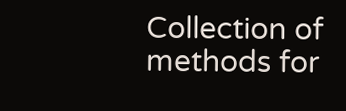Collection of methods for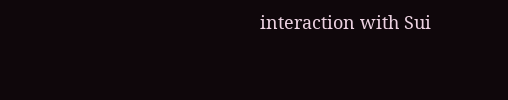interaction with Sui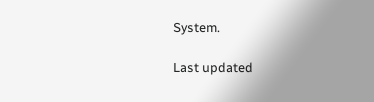System.

Last updated